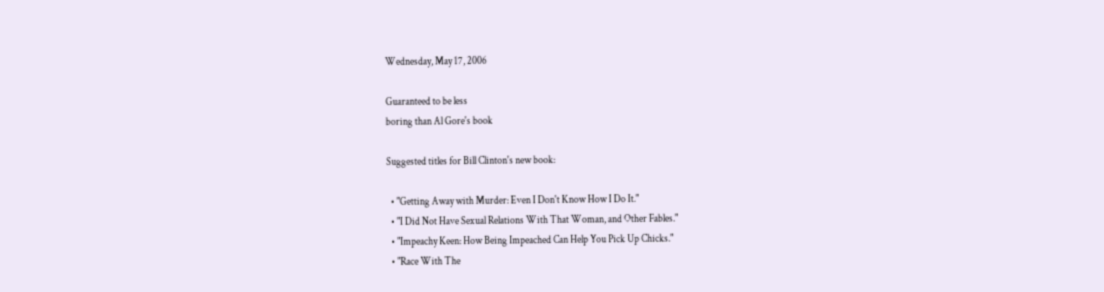Wednesday, May 17, 2006

Guaranteed to be less
boring than Al Gore's book

Suggested titles for Bill Clinton's new book:

  • "Getting Away with Murder: Even I Don't Know How I Do It."
  • "I Did Not Have Sexual Relations With That Woman, and Other Fables."
  • "Impeachy Keen: How Being Impeached Can Help You Pick Up Chicks."
  • "Race With The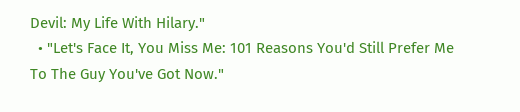Devil: My Life With Hilary."
  • "Let's Face It, You Miss Me: 101 Reasons You'd Still Prefer Me To The Guy You've Got Now."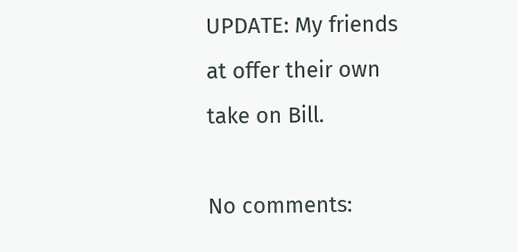UPDATE: My friends at offer their own take on Bill.

No comments: